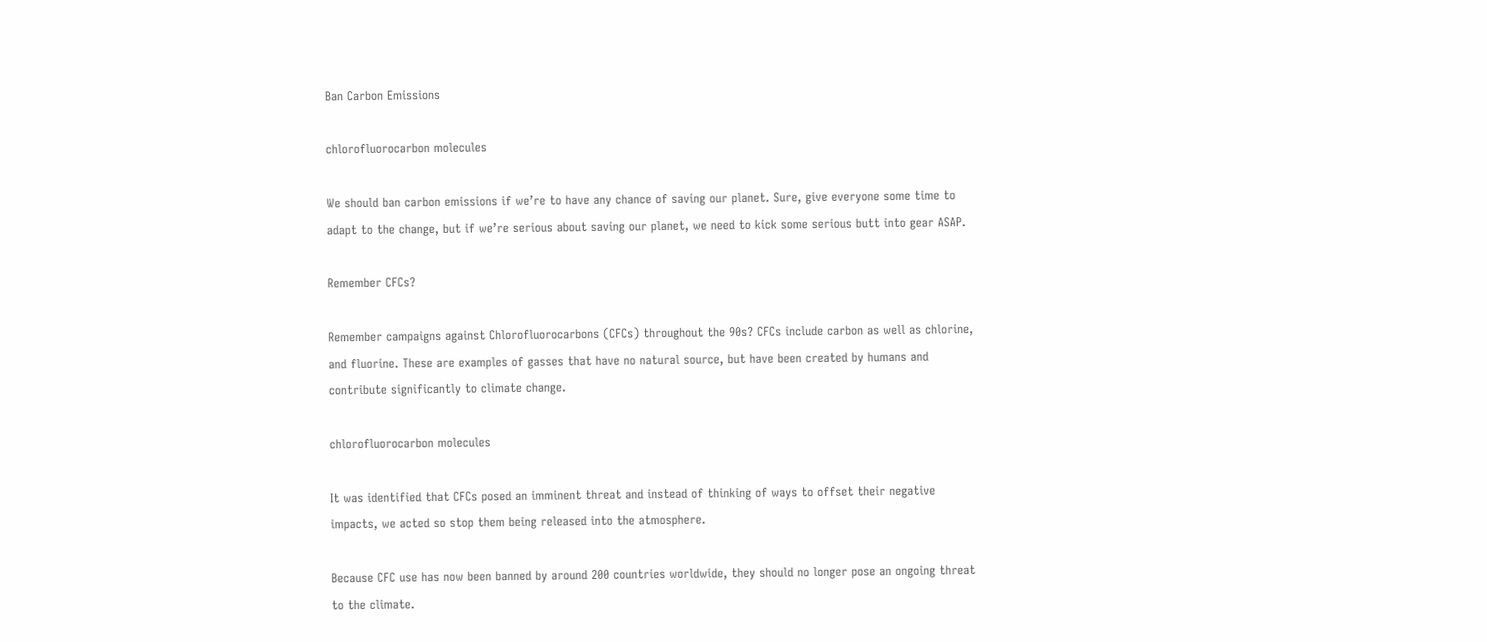Ban Carbon Emissions

chlorofluorocarbon molecules

We should ban carbon emissions if we’re to have any chance of saving our planet. Sure, give everyone some time to adapt to the change, but if we’re serious about saving our planet, we need to kick some serious butt into gear ASAP.

Remember CFCs?

Remember campaigns against Chlorofluorocarbons (CFCs) throughout the 90s? CFCs include carbon as well as chlorine, and fluorine. These are examples of gasses that have no natural source, but have been created by humans and contribute significantly to climate change.

chlorofluorocarbon molecules

It was identified that CFCs posed an imminent threat and instead of thinking of ways to offset their negative impacts, we acted so stop them being released into the atmosphere.

Because CFC use has now been banned by around 200 countries worldwide, they should no longer pose an ongoing threat to the climate.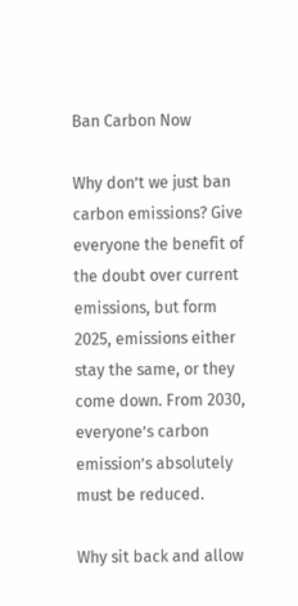Ban Carbon Now

Why don’t we just ban carbon emissions? Give everyone the benefit of the doubt over current emissions, but form 2025, emissions either stay the same, or they come down. From 2030, everyone’s carbon emission’s absolutely must be reduced.

Why sit back and allow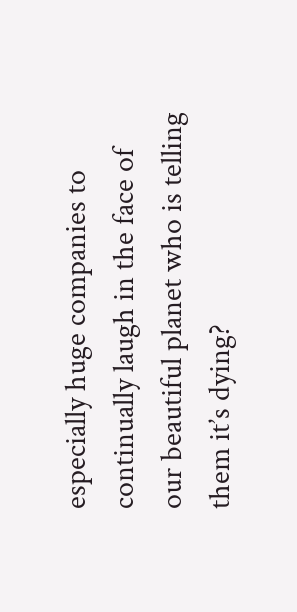especially huge companies to continually laugh in the face of our beautiful planet who is telling them it’s dying?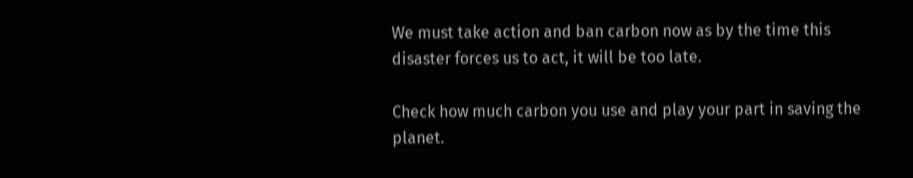We must take action and ban carbon now as by the time this disaster forces us to act, it will be too late.

Check how much carbon you use and play your part in saving the planet.